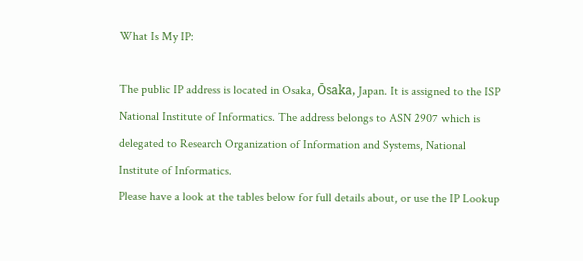What Is My IP:

The public IP address is located in Osaka, Ōsaka, Japan. It is assigned to the ISP National Institute of Informatics. The address belongs to ASN 2907 which is delegated to Research Organization of Information and Systems, National Institute of Informatics.
Please have a look at the tables below for full details about, or use the IP Lookup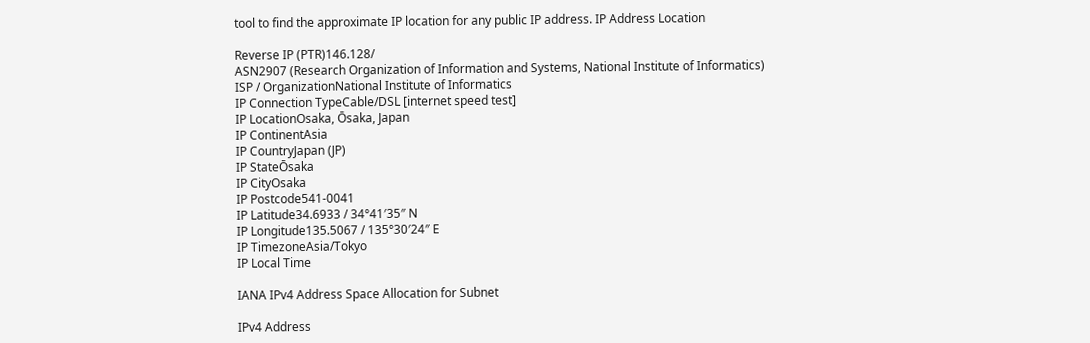tool to find the approximate IP location for any public IP address. IP Address Location

Reverse IP (PTR)146.128/
ASN2907 (Research Organization of Information and Systems, National Institute of Informatics)
ISP / OrganizationNational Institute of Informatics
IP Connection TypeCable/DSL [internet speed test]
IP LocationOsaka, Ōsaka, Japan
IP ContinentAsia
IP CountryJapan (JP)
IP StateŌsaka
IP CityOsaka
IP Postcode541-0041
IP Latitude34.6933 / 34°41′35″ N
IP Longitude135.5067 / 135°30′24″ E
IP TimezoneAsia/Tokyo
IP Local Time

IANA IPv4 Address Space Allocation for Subnet

IPv4 Address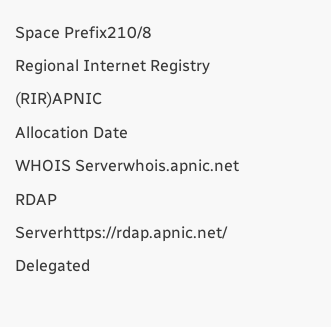Space Prefix210/8
Regional Internet Registry (RIR)APNIC
Allocation Date
WHOIS Serverwhois.apnic.net
RDAP Serverhttps://rdap.apnic.net/
Delegated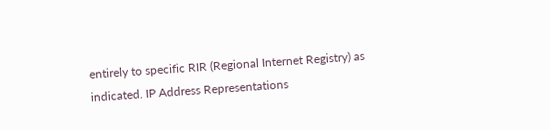entirely to specific RIR (Regional Internet Registry) as indicated. IP Address Representations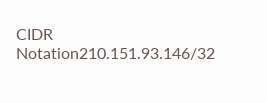CIDR Notation210.151.93.146/32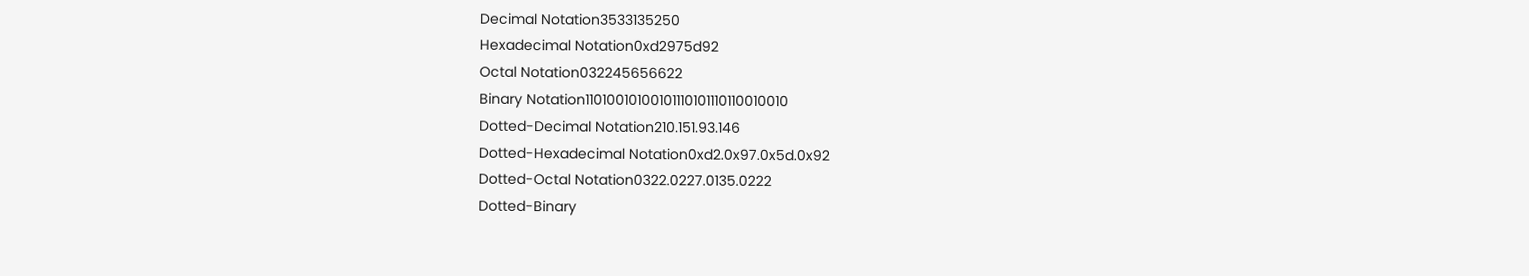Decimal Notation3533135250
Hexadecimal Notation0xd2975d92
Octal Notation032245656622
Binary Notation11010010100101110101110110010010
Dotted-Decimal Notation210.151.93.146
Dotted-Hexadecimal Notation0xd2.0x97.0x5d.0x92
Dotted-Octal Notation0322.0227.0135.0222
Dotted-Binary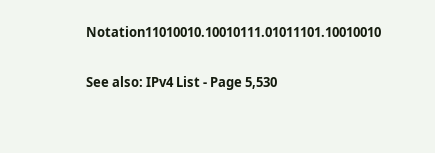Notation11010010.10010111.01011101.10010010

See also: IPv4 List - Page 5,530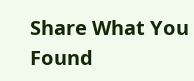Share What You Found